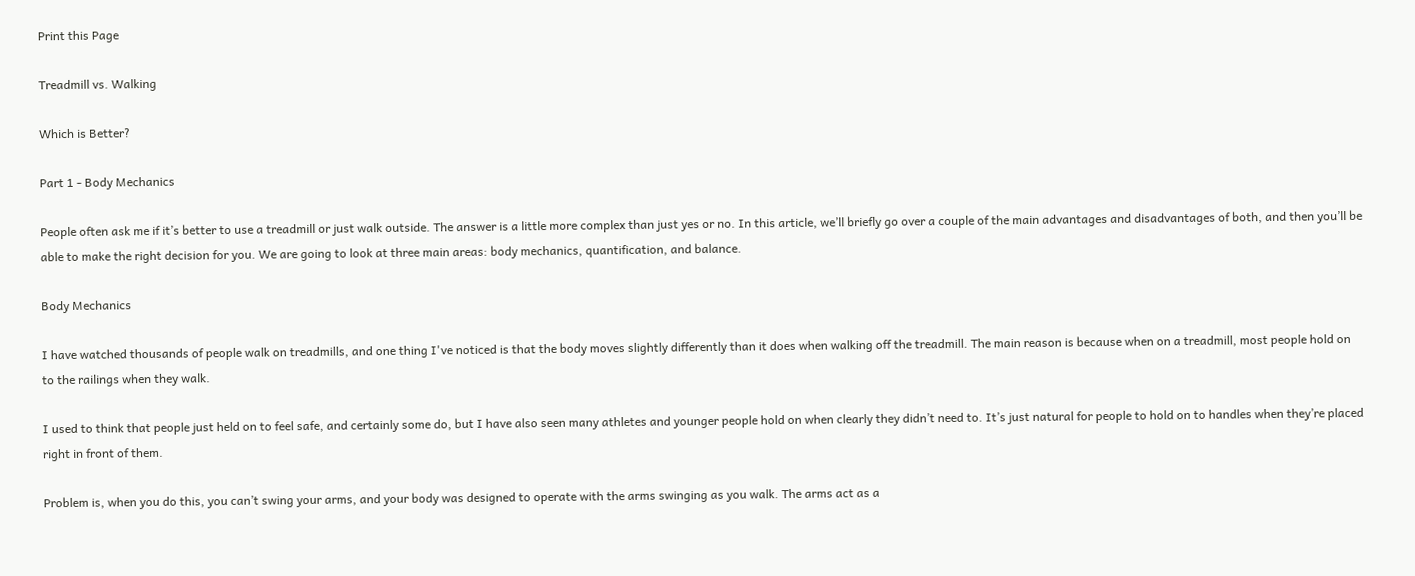Print this Page

Treadmill vs. Walking

Which is Better?

Part 1 - Body Mechanics

People often ask me if it’s better to use a treadmill or just walk outside. The answer is a little more complex than just yes or no. In this article, we’ll briefly go over a couple of the main advantages and disadvantages of both, and then you’ll be able to make the right decision for you. We are going to look at three main areas: body mechanics, quantification, and balance.

Body Mechanics

I have watched thousands of people walk on treadmills, and one thing I've noticed is that the body moves slightly differently than it does when walking off the treadmill. The main reason is because when on a treadmill, most people hold on to the railings when they walk.

I used to think that people just held on to feel safe, and certainly some do, but I have also seen many athletes and younger people hold on when clearly they didn’t need to. It’s just natural for people to hold on to handles when they’re placed right in front of them.

Problem is, when you do this, you can’t swing your arms, and your body was designed to operate with the arms swinging as you walk. The arms act as a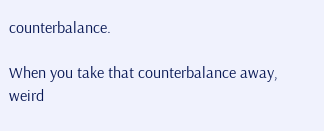counterbalance.

When you take that counterbalance away, weird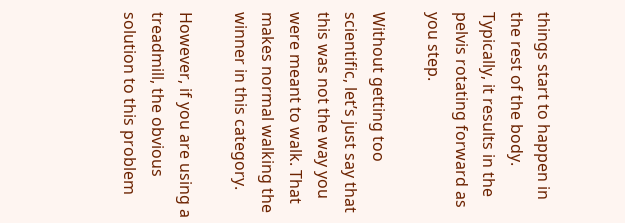things start to happen in the rest of the body. Typically, it results in the pelvis rotating forward as you step.

Without getting too scientific, let’s just say that this was not the way you were meant to walk. That makes normal walking the winner in this category.

However, if you are using a treadmill, the obvious solution to this problem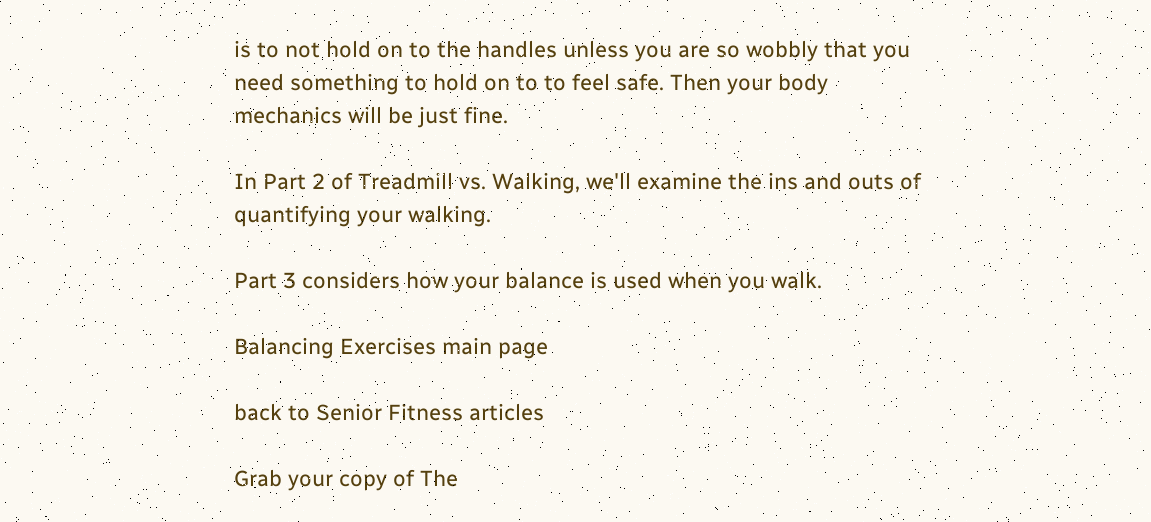is to not hold on to the handles unless you are so wobbly that you need something to hold on to to feel safe. Then your body mechanics will be just fine.

In Part 2 of Treadmill vs. Walking, we'll examine the ins and outs of quantifying your walking.

Part 3 considers how your balance is used when you walk.

Balancing Exercises main page

back to Senior Fitness articles

Grab your copy of The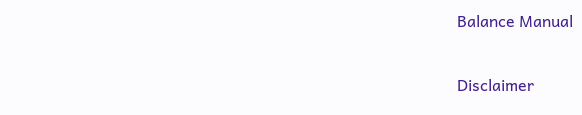Balance Manual

Disclaimer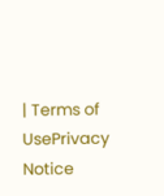| Terms of UsePrivacy Notice